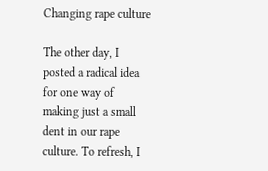Changing rape culture

The other day, I posted a radical idea for one way of making just a small dent in our rape culture. To refresh, I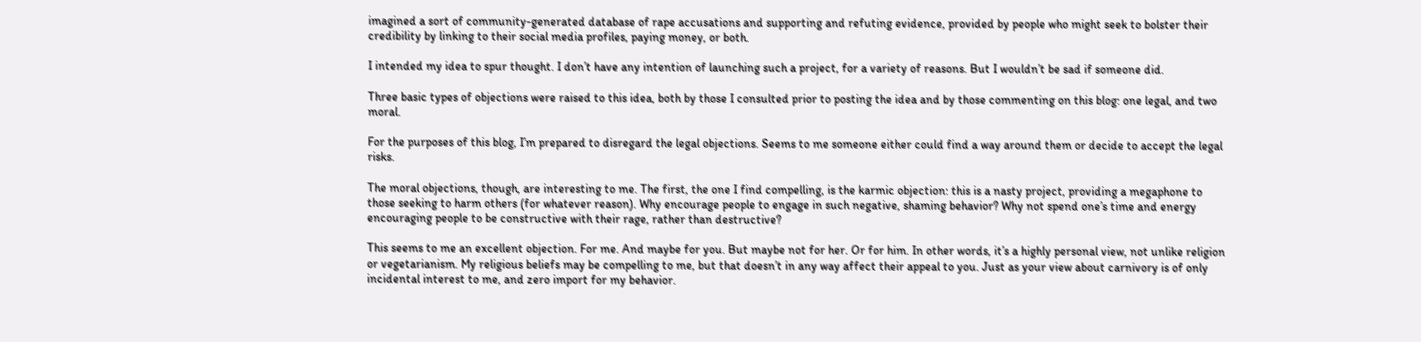imagined a sort of community-generated database of rape accusations and supporting and refuting evidence, provided by people who might seek to bolster their credibility by linking to their social media profiles, paying money, or both.

I intended my idea to spur thought. I don’t have any intention of launching such a project, for a variety of reasons. But I wouldn’t be sad if someone did.

Three basic types of objections were raised to this idea, both by those I consulted prior to posting the idea and by those commenting on this blog: one legal, and two moral.

For the purposes of this blog, I’m prepared to disregard the legal objections. Seems to me someone either could find a way around them or decide to accept the legal risks.

The moral objections, though, are interesting to me. The first, the one I find compelling, is the karmic objection: this is a nasty project, providing a megaphone to those seeking to harm others (for whatever reason). Why encourage people to engage in such negative, shaming behavior? Why not spend one’s time and energy encouraging people to be constructive with their rage, rather than destructive?

This seems to me an excellent objection. For me. And maybe for you. But maybe not for her. Or for him. In other words, it’s a highly personal view, not unlike religion or vegetarianism. My religious beliefs may be compelling to me, but that doesn’t in any way affect their appeal to you. Just as your view about carnivory is of only incidental interest to me, and zero import for my behavior.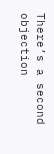There’s a second objection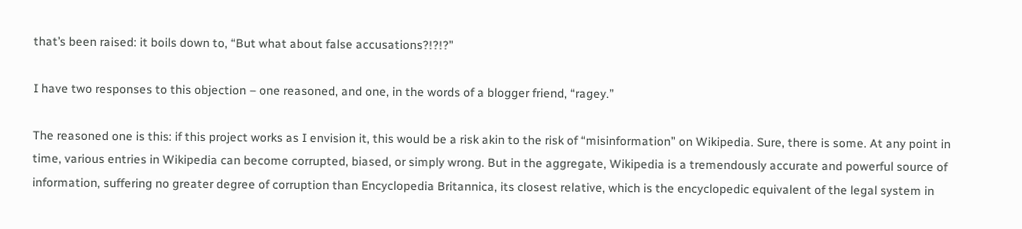that’s been raised: it boils down to, “But what about false accusations?!?!?”

I have two responses to this objection – one reasoned, and one, in the words of a blogger friend, “ragey.”

The reasoned one is this: if this project works as I envision it, this would be a risk akin to the risk of “misinformation” on Wikipedia. Sure, there is some. At any point in time, various entries in Wikipedia can become corrupted, biased, or simply wrong. But in the aggregate, Wikipedia is a tremendously accurate and powerful source of information, suffering no greater degree of corruption than Encyclopedia Britannica, its closest relative, which is the encyclopedic equivalent of the legal system in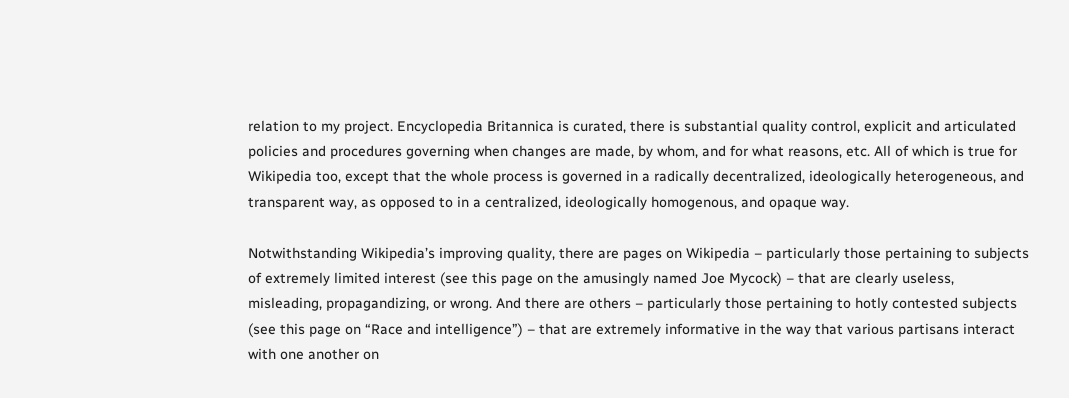relation to my project. Encyclopedia Britannica is curated, there is substantial quality control, explicit and articulated policies and procedures governing when changes are made, by whom, and for what reasons, etc. All of which is true for Wikipedia too, except that the whole process is governed in a radically decentralized, ideologically heterogeneous, and transparent way, as opposed to in a centralized, ideologically homogenous, and opaque way.

Notwithstanding Wikipedia’s improving quality, there are pages on Wikipedia – particularly those pertaining to subjects of extremely limited interest (see this page on the amusingly named Joe Mycock) – that are clearly useless, misleading, propagandizing, or wrong. And there are others – particularly those pertaining to hotly contested subjects (see this page on “Race and intelligence”) – that are extremely informative in the way that various partisans interact with one another on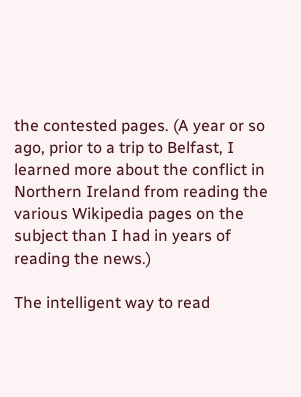the contested pages. (A year or so ago, prior to a trip to Belfast, I learned more about the conflict in Northern Ireland from reading the various Wikipedia pages on the subject than I had in years of reading the news.)

The intelligent way to read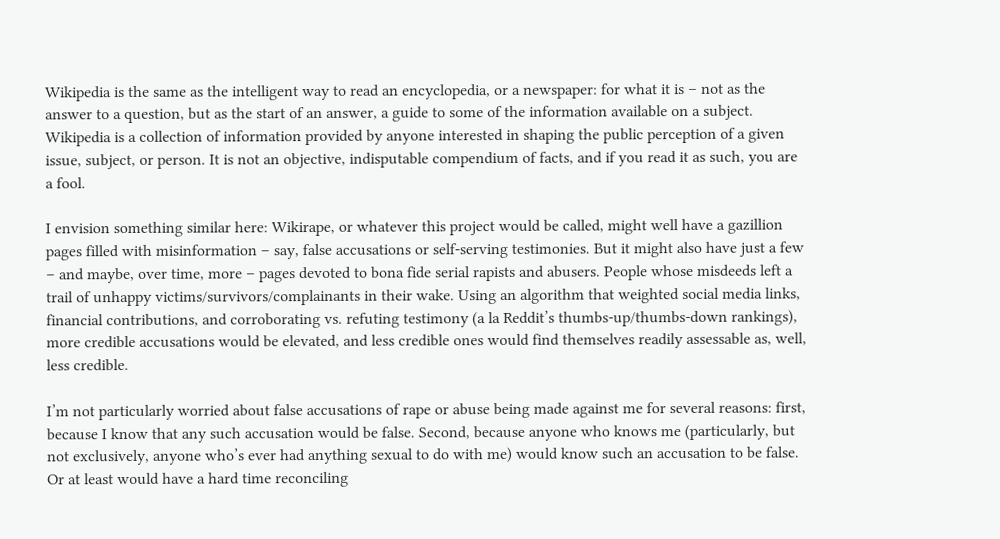Wikipedia is the same as the intelligent way to read an encyclopedia, or a newspaper: for what it is – not as the answer to a question, but as the start of an answer, a guide to some of the information available on a subject. Wikipedia is a collection of information provided by anyone interested in shaping the public perception of a given issue, subject, or person. It is not an objective, indisputable compendium of facts, and if you read it as such, you are a fool.

I envision something similar here: Wikirape, or whatever this project would be called, might well have a gazillion pages filled with misinformation – say, false accusations or self-serving testimonies. But it might also have just a few – and maybe, over time, more – pages devoted to bona fide serial rapists and abusers. People whose misdeeds left a trail of unhappy victims/survivors/complainants in their wake. Using an algorithm that weighted social media links, financial contributions, and corroborating vs. refuting testimony (a la Reddit’s thumbs-up/thumbs-down rankings), more credible accusations would be elevated, and less credible ones would find themselves readily assessable as, well, less credible.

I’m not particularly worried about false accusations of rape or abuse being made against me for several reasons: first, because I know that any such accusation would be false. Second, because anyone who knows me (particularly, but not exclusively, anyone who’s ever had anything sexual to do with me) would know such an accusation to be false. Or at least would have a hard time reconciling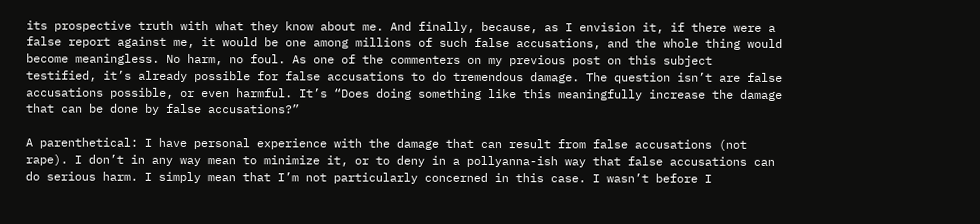its prospective truth with what they know about me. And finally, because, as I envision it, if there were a false report against me, it would be one among millions of such false accusations, and the whole thing would become meaningless. No harm, no foul. As one of the commenters on my previous post on this subject testified, it’s already possible for false accusations to do tremendous damage. The question isn’t are false accusations possible, or even harmful. It’s “Does doing something like this meaningfully increase the damage that can be done by false accusations?”

A parenthetical: I have personal experience with the damage that can result from false accusations (not rape). I don’t in any way mean to minimize it, or to deny in a pollyanna-ish way that false accusations can do serious harm. I simply mean that I’m not particularly concerned in this case. I wasn’t before I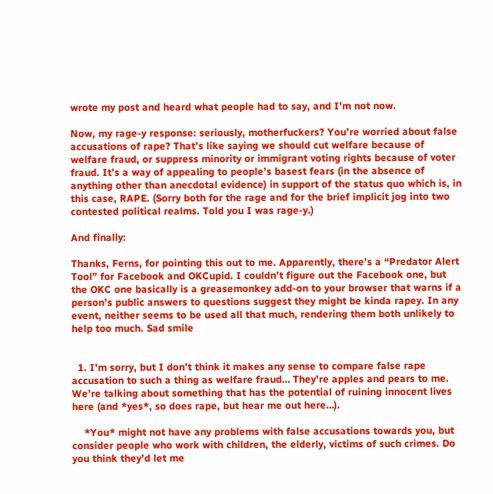wrote my post and heard what people had to say, and I’m not now.

Now, my rage-y response: seriously, motherfuckers? You’re worried about false accusations of rape? That’s like saying we should cut welfare because of welfare fraud, or suppress minority or immigrant voting rights because of voter fraud. It’s a way of appealing to people’s basest fears (in the absence of anything other than anecdotal evidence) in support of the status quo which is, in this case, RAPE. (Sorry both for the rage and for the brief implicit jog into two contested political realms. Told you I was rage-y.)

And finally:

Thanks, Ferns, for pointing this out to me. Apparently, there’s a “Predator Alert Tool” for Facebook and OKCupid. I couldn’t figure out the Facebook one, but the OKC one basically is a greasemonkey add-on to your browser that warns if a person’s public answers to questions suggest they might be kinda rapey. In any event, neither seems to be used all that much, rendering them both unlikely to help too much. Sad smile


  1. I’m sorry, but I don’t think it makes any sense to compare false rape accusation to such a thing as welfare fraud… They’re apples and pears to me. We’re talking about something that has the potential of ruining innocent lives here (and *yes*, so does rape, but hear me out here…).

    *You* might not have any problems with false accusations towards you, but consider people who work with children, the elderly, victims of such crimes. Do you think they’d let me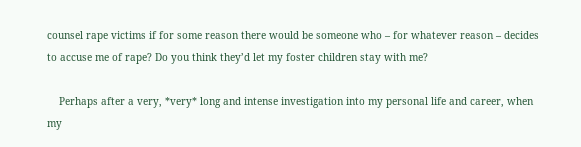counsel rape victims if for some reason there would be someone who – for whatever reason – decides to accuse me of rape? Do you think they’d let my foster children stay with me?

    Perhaps after a very, *very* long and intense investigation into my personal life and career, when my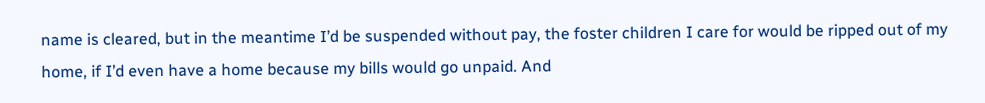name is cleared, but in the meantime I’d be suspended without pay, the foster children I care for would be ripped out of my home, if I’d even have a home because my bills would go unpaid. And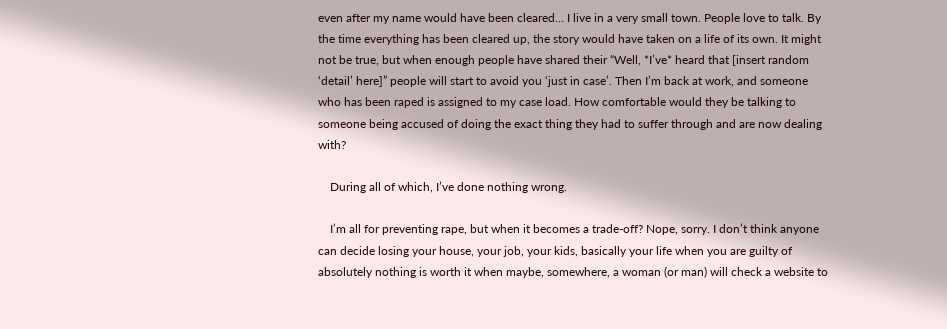even after my name would have been cleared… I live in a very small town. People love to talk. By the time everything has been cleared up, the story would have taken on a life of its own. It might not be true, but when enough people have shared their “Well, *I’ve* heard that [insert random ‘detail’ here]” people will start to avoid you ‘just in case’. Then I’m back at work, and someone who has been raped is assigned to my case load. How comfortable would they be talking to someone being accused of doing the exact thing they had to suffer through and are now dealing with?

    During all of which, I’ve done nothing wrong.

    I’m all for preventing rape, but when it becomes a trade-off? Nope, sorry. I don’t think anyone can decide losing your house, your job, your kids, basically your life when you are guilty of absolutely nothing is worth it when maybe, somewhere, a woman (or man) will check a website to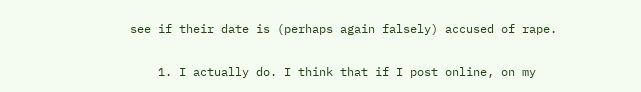see if their date is (perhaps again falsely) accused of rape.

    1. I actually do. I think that if I post online, on my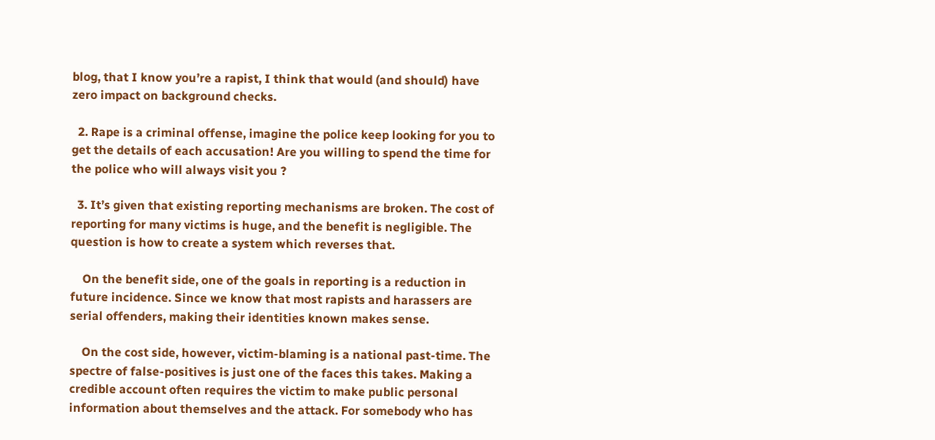blog, that I know you’re a rapist, I think that would (and should) have zero impact on background checks.

  2. Rape is a criminal offense, imagine the police keep looking for you to get the details of each accusation! Are you willing to spend the time for the police who will always visit you ?

  3. It’s given that existing reporting mechanisms are broken. The cost of reporting for many victims is huge, and the benefit is negligible. The question is how to create a system which reverses that.

    On the benefit side, one of the goals in reporting is a reduction in future incidence. Since we know that most rapists and harassers are serial offenders, making their identities known makes sense.

    On the cost side, however, victim-blaming is a national past-time. The spectre of false-positives is just one of the faces this takes. Making a credible account often requires the victim to make public personal information about themselves and the attack. For somebody who has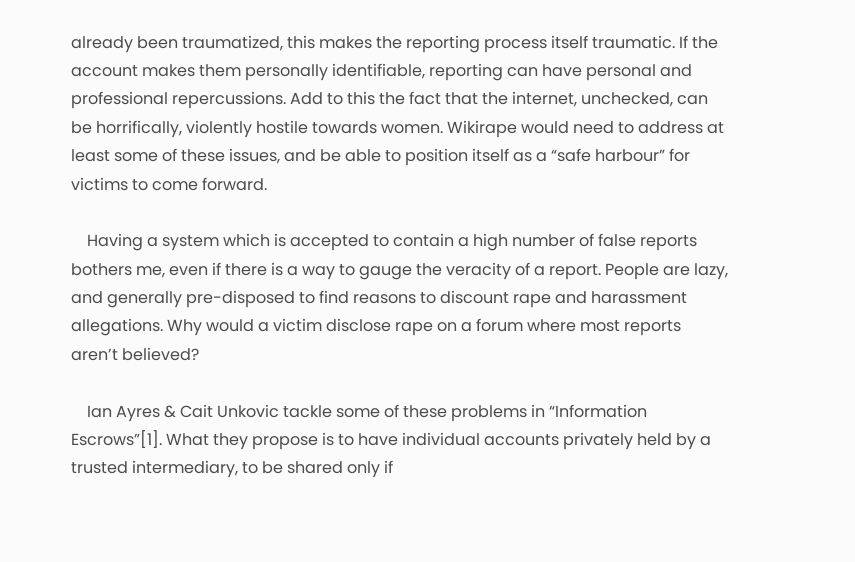already been traumatized, this makes the reporting process itself traumatic. If the account makes them personally identifiable, reporting can have personal and professional repercussions. Add to this the fact that the internet, unchecked, can be horrifically, violently hostile towards women. Wikirape would need to address at least some of these issues, and be able to position itself as a “safe harbour” for victims to come forward.

    Having a system which is accepted to contain a high number of false reports bothers me, even if there is a way to gauge the veracity of a report. People are lazy, and generally pre-disposed to find reasons to discount rape and harassment allegations. Why would a victim disclose rape on a forum where most reports aren’t believed?

    Ian Ayres & Cait Unkovic tackle some of these problems in “Information Escrows”[1]. What they propose is to have individual accounts privately held by a trusted intermediary, to be shared only if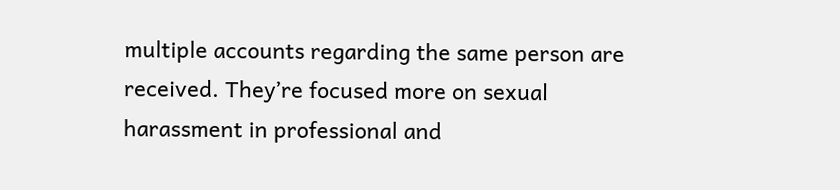multiple accounts regarding the same person are received. They’re focused more on sexual harassment in professional and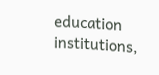education institutions,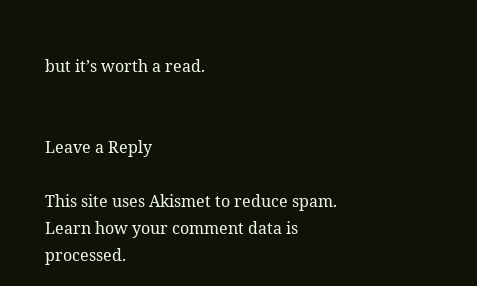but it’s worth a read.


Leave a Reply

This site uses Akismet to reduce spam. Learn how your comment data is processed.